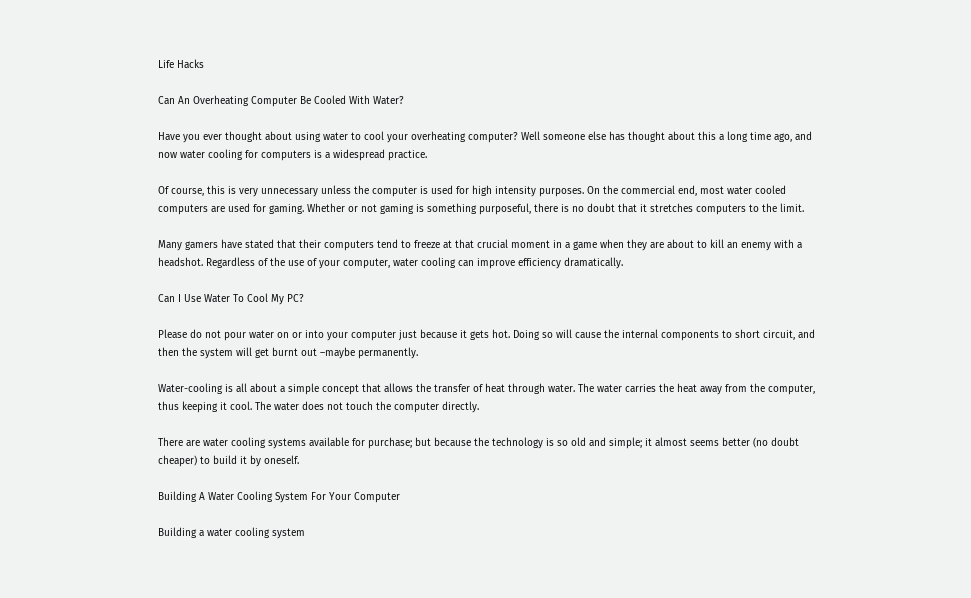Life Hacks

Can An Overheating Computer Be Cooled With Water?

Have you ever thought about using water to cool your overheating computer? Well someone else has thought about this a long time ago, and now water cooling for computers is a widespread practice.

Of course, this is very unnecessary unless the computer is used for high intensity purposes. On the commercial end, most water cooled computers are used for gaming. Whether or not gaming is something purposeful, there is no doubt that it stretches computers to the limit.

Many gamers have stated that their computers tend to freeze at that crucial moment in a game when they are about to kill an enemy with a headshot. Regardless of the use of your computer, water cooling can improve efficiency dramatically.

Can I Use Water To Cool My PC?

Please do not pour water on or into your computer just because it gets hot. Doing so will cause the internal components to short circuit, and then the system will get burnt out –maybe permanently.

Water-cooling is all about a simple concept that allows the transfer of heat through water. The water carries the heat away from the computer, thus keeping it cool. The water does not touch the computer directly.

There are water cooling systems available for purchase; but because the technology is so old and simple; it almost seems better (no doubt cheaper) to build it by oneself.

Building A Water Cooling System For Your Computer

Building a water cooling system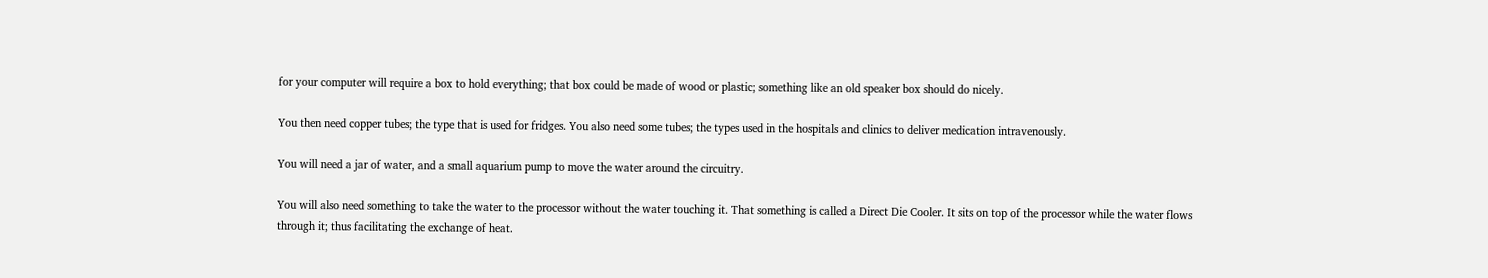for your computer will require a box to hold everything; that box could be made of wood or plastic; something like an old speaker box should do nicely.

You then need copper tubes; the type that is used for fridges. You also need some tubes; the types used in the hospitals and clinics to deliver medication intravenously.

You will need a jar of water, and a small aquarium pump to move the water around the circuitry.

You will also need something to take the water to the processor without the water touching it. That something is called a Direct Die Cooler. It sits on top of the processor while the water flows through it; thus facilitating the exchange of heat.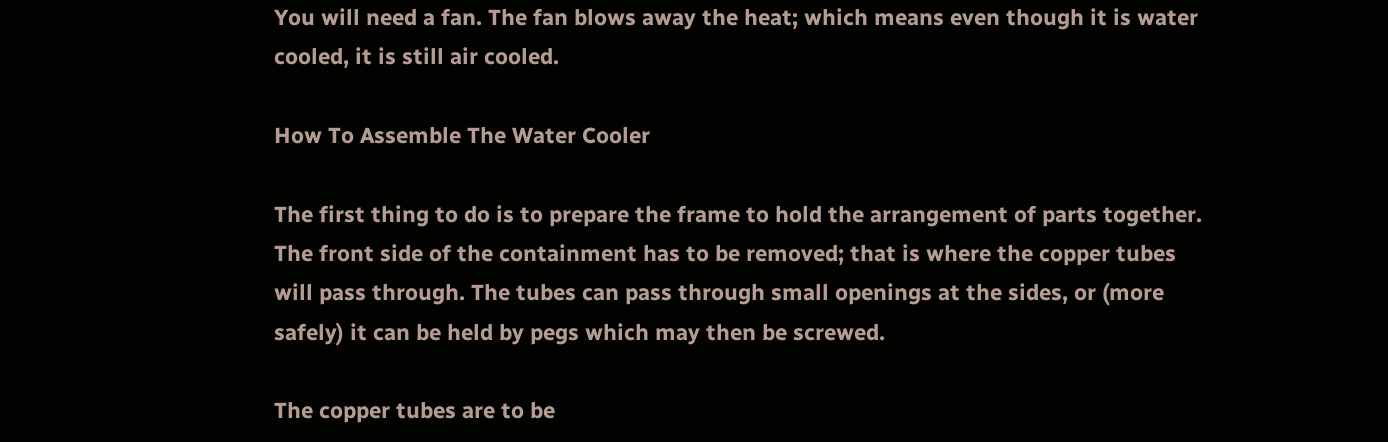You will need a fan. The fan blows away the heat; which means even though it is water cooled, it is still air cooled.

How To Assemble The Water Cooler

The first thing to do is to prepare the frame to hold the arrangement of parts together. The front side of the containment has to be removed; that is where the copper tubes will pass through. The tubes can pass through small openings at the sides, or (more safely) it can be held by pegs which may then be screwed.

The copper tubes are to be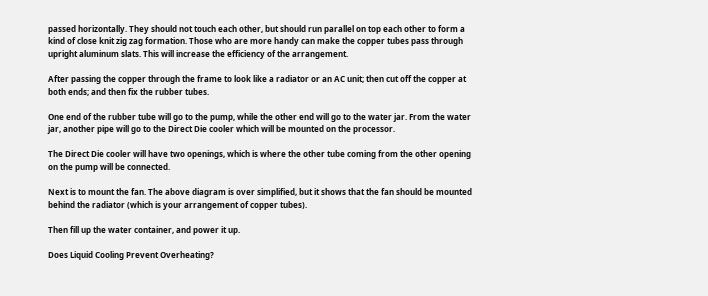passed horizontally. They should not touch each other, but should run parallel on top each other to form a kind of close knit zig zag formation. Those who are more handy can make the copper tubes pass through upright aluminum slats. This will increase the efficiency of the arrangement.

After passing the copper through the frame to look like a radiator or an AC unit; then cut off the copper at both ends; and then fix the rubber tubes.

One end of the rubber tube will go to the pump, while the other end will go to the water jar. From the water jar, another pipe will go to the Direct Die cooler which will be mounted on the processor.

The Direct Die cooler will have two openings, which is where the other tube coming from the other opening on the pump will be connected.

Next is to mount the fan. The above diagram is over simplified, but it shows that the fan should be mounted behind the radiator (which is your arrangement of copper tubes).

Then fill up the water container, and power it up.

Does Liquid Cooling Prevent Overheating?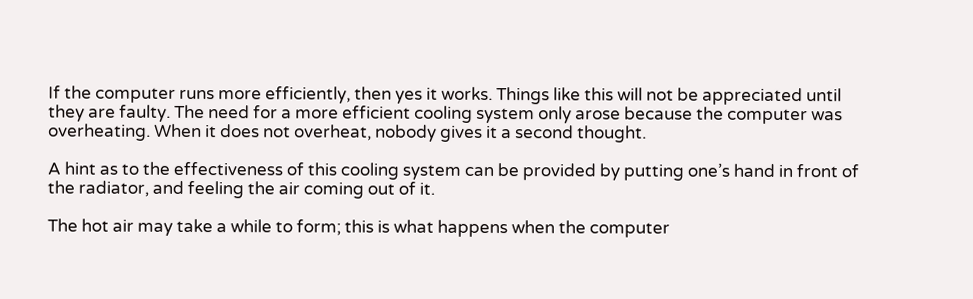If the computer runs more efficiently, then yes it works. Things like this will not be appreciated until they are faulty. The need for a more efficient cooling system only arose because the computer was overheating. When it does not overheat, nobody gives it a second thought.

A hint as to the effectiveness of this cooling system can be provided by putting one’s hand in front of the radiator, and feeling the air coming out of it.

The hot air may take a while to form; this is what happens when the computer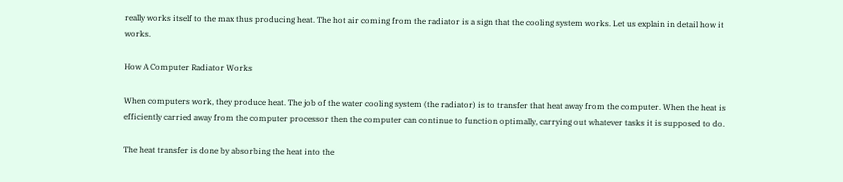really works itself to the max thus producing heat. The hot air coming from the radiator is a sign that the cooling system works. Let us explain in detail how it works.

How A Computer Radiator Works

When computers work, they produce heat. The job of the water cooling system (the radiator) is to transfer that heat away from the computer. When the heat is efficiently carried away from the computer processor then the computer can continue to function optimally, carrying out whatever tasks it is supposed to do.

The heat transfer is done by absorbing the heat into the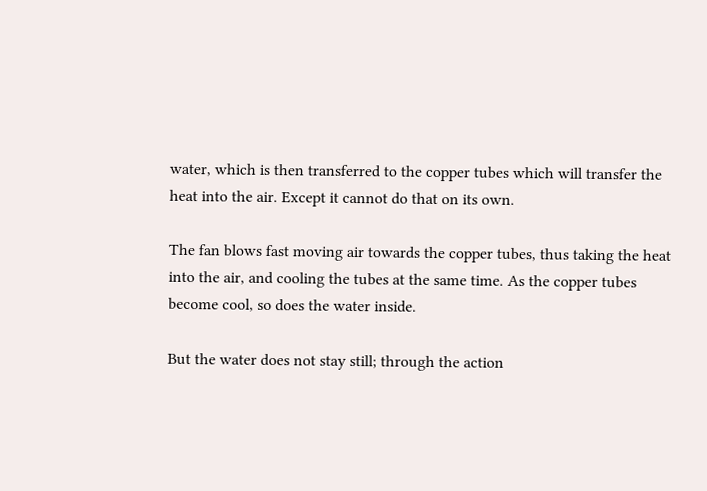water, which is then transferred to the copper tubes which will transfer the heat into the air. Except it cannot do that on its own.

The fan blows fast moving air towards the copper tubes, thus taking the heat into the air, and cooling the tubes at the same time. As the copper tubes become cool, so does the water inside.

But the water does not stay still; through the action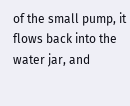of the small pump, it flows back into the water jar, and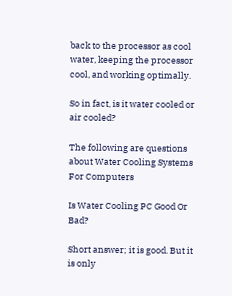back to the processor as cool water, keeping the processor cool, and working optimally.

So in fact, is it water cooled or air cooled?

The following are questions about Water Cooling Systems For Computers

Is Water Cooling PC Good Or Bad?

Short answer; it is good. But it is only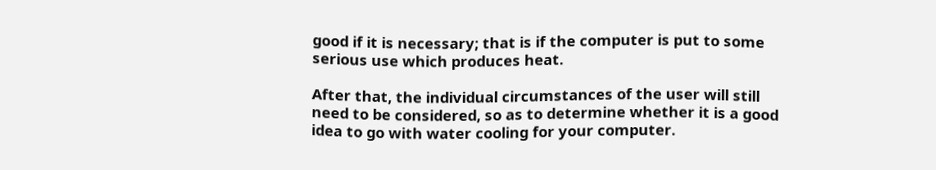good if it is necessary; that is if the computer is put to some serious use which produces heat.

After that, the individual circumstances of the user will still need to be considered, so as to determine whether it is a good idea to go with water cooling for your computer.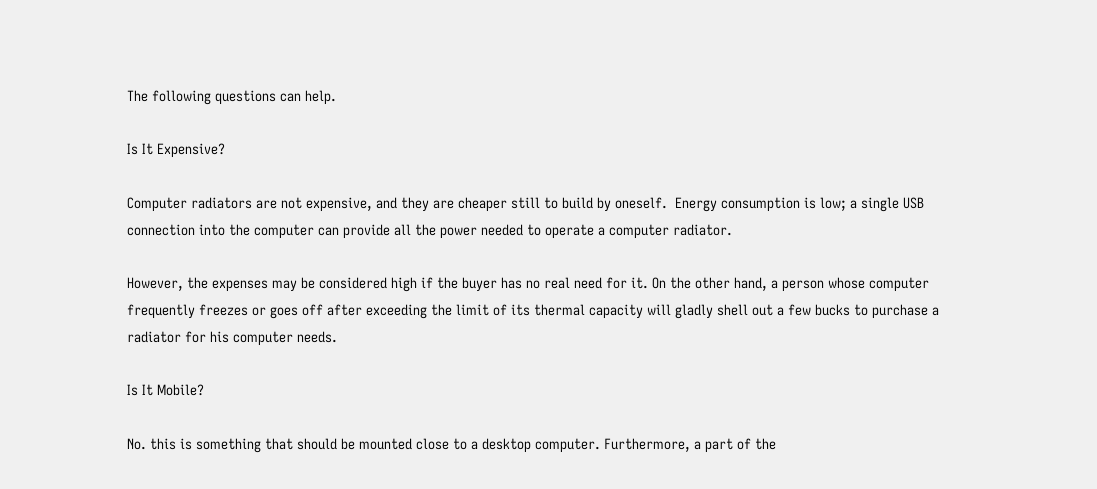The following questions can help.

Is It Expensive?

Computer radiators are not expensive, and they are cheaper still to build by oneself.  Energy consumption is low; a single USB connection into the computer can provide all the power needed to operate a computer radiator.

However, the expenses may be considered high if the buyer has no real need for it. On the other hand, a person whose computer frequently freezes or goes off after exceeding the limit of its thermal capacity will gladly shell out a few bucks to purchase a radiator for his computer needs.

Is It Mobile?

No. this is something that should be mounted close to a desktop computer. Furthermore, a part of the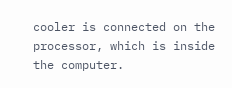cooler is connected on the processor, which is inside the computer.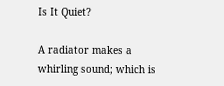Is It Quiet?

A radiator makes a whirling sound; which is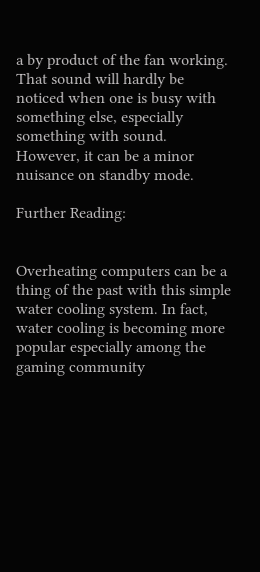a by product of the fan working. That sound will hardly be noticed when one is busy with something else, especially something with sound. However, it can be a minor nuisance on standby mode.

Further Reading:


Overheating computers can be a thing of the past with this simple water cooling system. In fact, water cooling is becoming more popular especially among the gaming community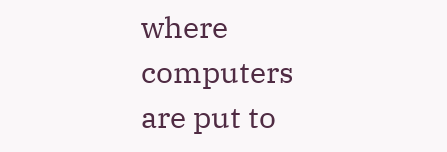where computers are put to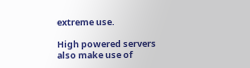extreme use.

High powered servers also make use of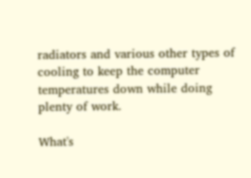radiators and various other types of cooling to keep the computer temperatures down while doing plenty of work.

What's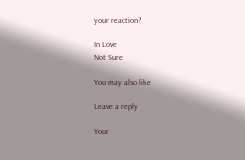your reaction?

In Love
Not Sure

You may also like

Leave a reply

Your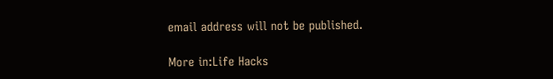email address will not be published.

More in:Life Hacks